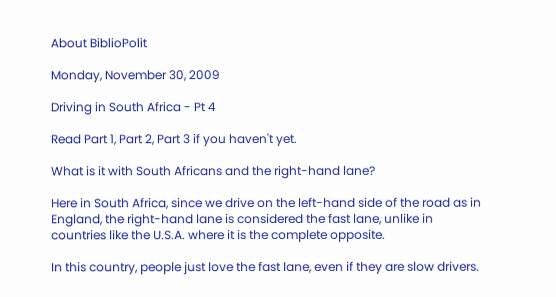About BiblioPolit

Monday, November 30, 2009

Driving in South Africa - Pt 4

Read Part 1, Part 2, Part 3 if you haven't yet.

What is it with South Africans and the right-hand lane?

Here in South Africa, since we drive on the left-hand side of the road as in England, the right-hand lane is considered the fast lane, unlike in countries like the U.S.A. where it is the complete opposite.

In this country, people just love the fast lane, even if they are slow drivers.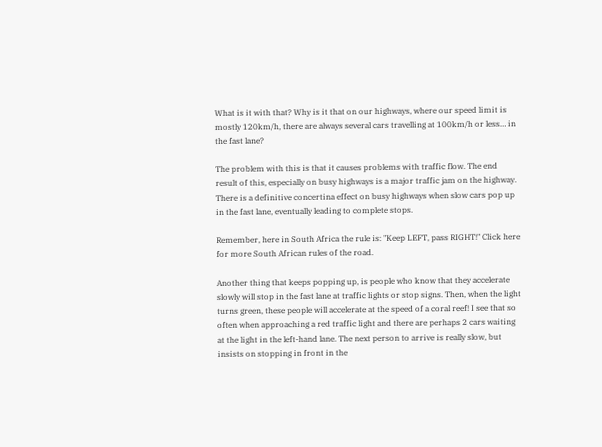What is it with that? Why is it that on our highways, where our speed limit is mostly 120km/h, there are always several cars travelling at 100km/h or less… in the fast lane?

The problem with this is that it causes problems with traffic flow. The end result of this, especially on busy highways is a major traffic jam on the highway. There is a definitive concertina effect on busy highways when slow cars pop up in the fast lane, eventually leading to complete stops.

Remember, here in South Africa the rule is: "Keep LEFT, pass RIGHT!" Click here for more South African rules of the road.

Another thing that keeps popping up, is people who know that they accelerate slowly will stop in the fast lane at traffic lights or stop signs. Then, when the light turns green, these people will accelerate at the speed of a coral reef! I see that so often when approaching a red traffic light and there are perhaps 2 cars waiting at the light in the left-hand lane. The next person to arrive is really slow, but insists on stopping in front in the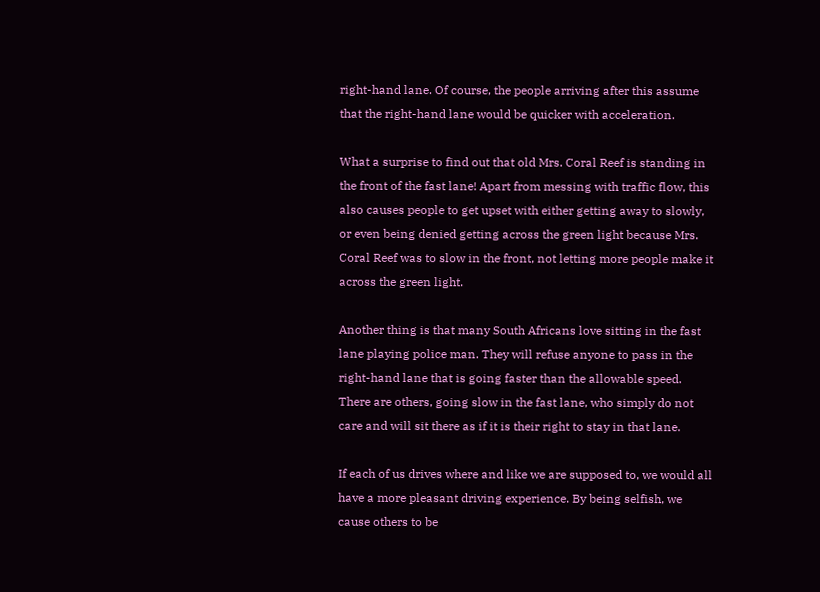right-hand lane. Of course, the people arriving after this assume that the right-hand lane would be quicker with acceleration.

What a surprise to find out that old Mrs. Coral Reef is standing in the front of the fast lane! Apart from messing with traffic flow, this also causes people to get upset with either getting away to slowly, or even being denied getting across the green light because Mrs. Coral Reef was to slow in the front, not letting more people make it across the green light.

Another thing is that many South Africans love sitting in the fast lane playing police man. They will refuse anyone to pass in the right-hand lane that is going faster than the allowable speed. There are others, going slow in the fast lane, who simply do not care and will sit there as if it is their right to stay in that lane.

If each of us drives where and like we are supposed to, we would all have a more pleasant driving experience. By being selfish, we cause others to be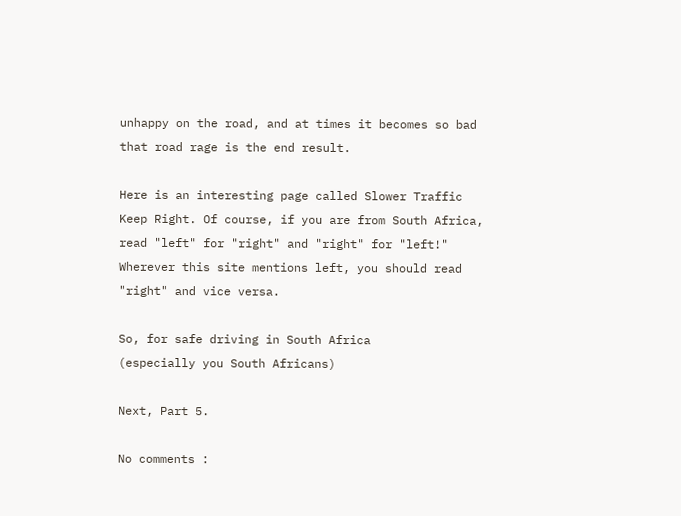unhappy on the road, and at times it becomes so bad that road rage is the end result.

Here is an interesting page called Slower Traffic Keep Right. Of course, if you are from South Africa, read "left" for "right" and "right" for "left!" Wherever this site mentions left, you should read "right" and vice versa.

So, for safe driving in South Africa
(especially you South Africans)

Next, Part 5.

No comments :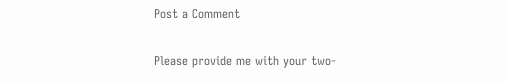Post a Comment

Please provide me with your two-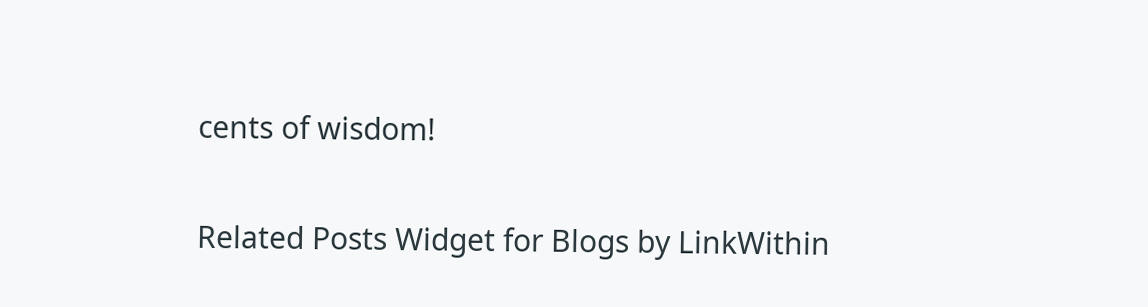cents of wisdom!

Related Posts Widget for Blogs by LinkWithin